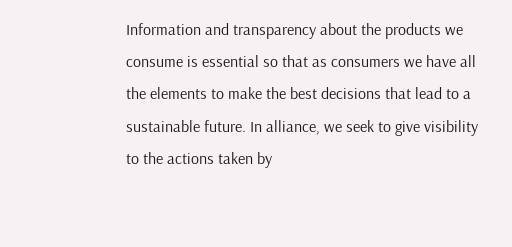Information and transparency about the products we consume is essential so that as consumers we have all the elements to make the best decisions that lead to a sustainable future. In alliance, we seek to give visibility to the actions taken by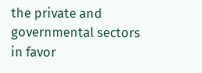the private and governmental sectors in favor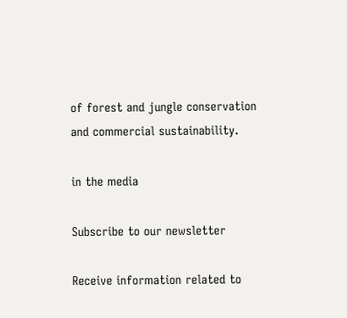of forest and jungle conservation and commercial sustainability.

in the media

Subscribe to our newsletter

Receive information related to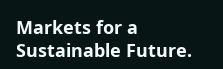Markets for a Sustainable Future.